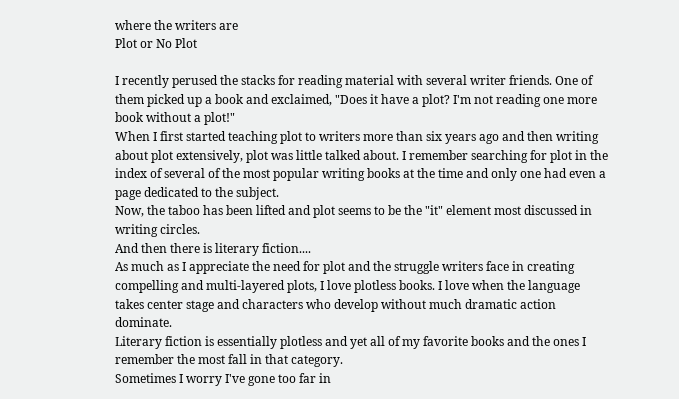where the writers are
Plot or No Plot

I recently perused the stacks for reading material with several writer friends. One of them picked up a book and exclaimed, "Does it have a plot? I'm not reading one more book without a plot!"
When I first started teaching plot to writers more than six years ago and then writing about plot extensively, plot was little talked about. I remember searching for plot in the index of several of the most popular writing books at the time and only one had even a page dedicated to the subject.
Now, the taboo has been lifted and plot seems to be the "it" element most discussed in writing circles.
And then there is literary fiction....
As much as I appreciate the need for plot and the struggle writers face in creating compelling and multi-layered plots, I love plotless books. I love when the language takes center stage and characters who develop without much dramatic action dominate.
Literary fiction is essentially plotless and yet all of my favorite books and the ones I remember the most fall in that category.
Sometimes I worry I've gone too far in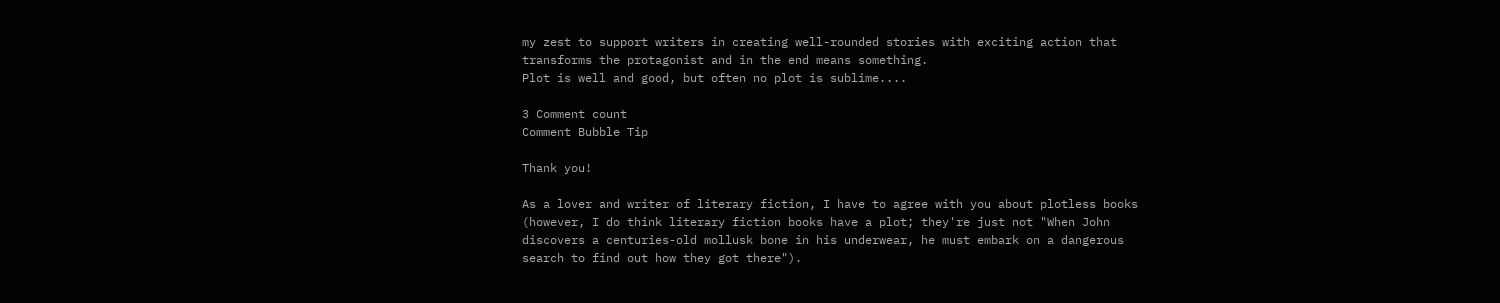my zest to support writers in creating well-rounded stories with exciting action that transforms the protagonist and in the end means something.
Plot is well and good, but often no plot is sublime....

3 Comment count
Comment Bubble Tip

Thank you!

As a lover and writer of literary fiction, I have to agree with you about plotless books (however, I do think literary fiction books have a plot; they're just not "When John discovers a centuries-old mollusk bone in his underwear, he must embark on a dangerous search to find out how they got there").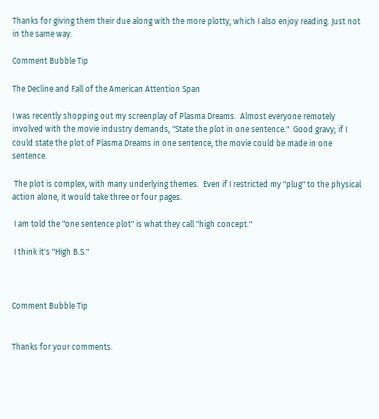Thanks for giving them their due along with the more plotty, which I also enjoy reading. Just not in the same way.

Comment Bubble Tip

The Decline and Fall of the American Attention Span

I was recently shopping out my screenplay of Plasma Dreams.  Almost everyone remotely involved with the movie industry demands, "State the plot in one sentence."  Good gravy; if I could state the plot of Plasma Dreams in one sentence, the movie could be made in one sentence.

 The plot is complex, with many underlying themes.  Even if I restricted my "plug" to the physical action alone, it would take three or four pages.

 I am told the "one sentence plot" is what they call "high concept."

 I think it's "High B.S."



Comment Bubble Tip


Thanks for your comments.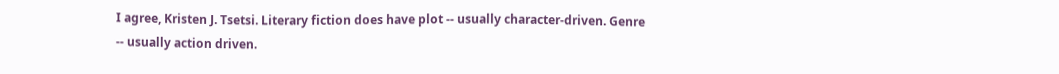I agree, Kristen J. Tsetsi. Literary fiction does have plot -- usually character-driven. Genre -- usually action driven.